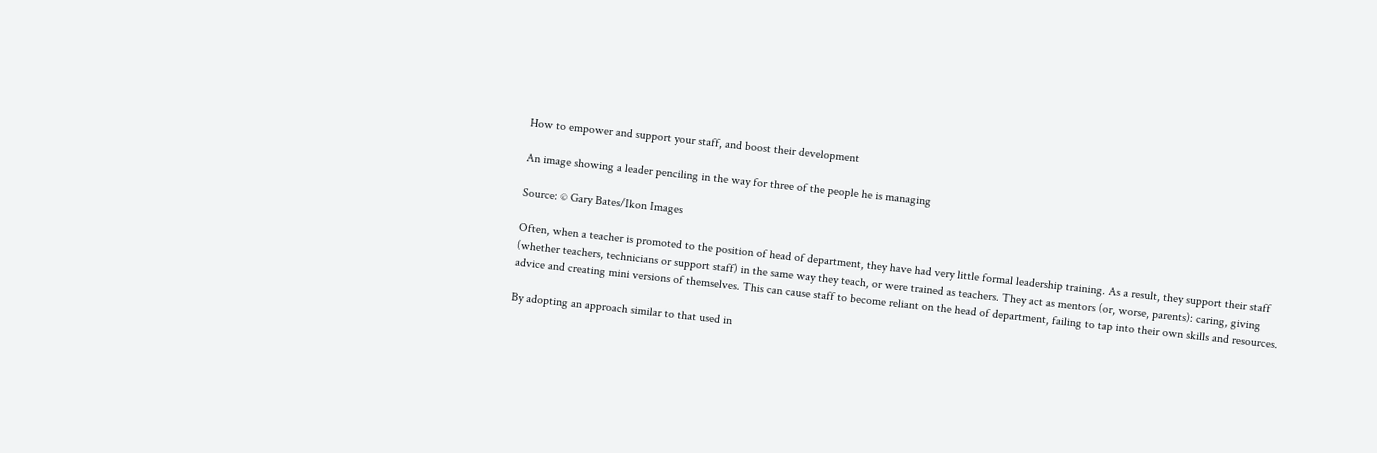How to empower and support your staff, and boost their development

An image showing a leader penciling in the way for three of the people he is managing

Source: © Gary Bates/Ikon Images

Often, when a teacher is promoted to the position of head of department, they have had very little formal leadership training. As a result, they support their staff (whether teachers, technicians or support staff) in the same way they teach, or were trained as teachers. They act as mentors (or, worse, parents): caring, giving advice and creating mini versions of themselves. This can cause staff to become reliant on the head of department, failing to tap into their own skills and resources.

By adopting an approach similar to that used in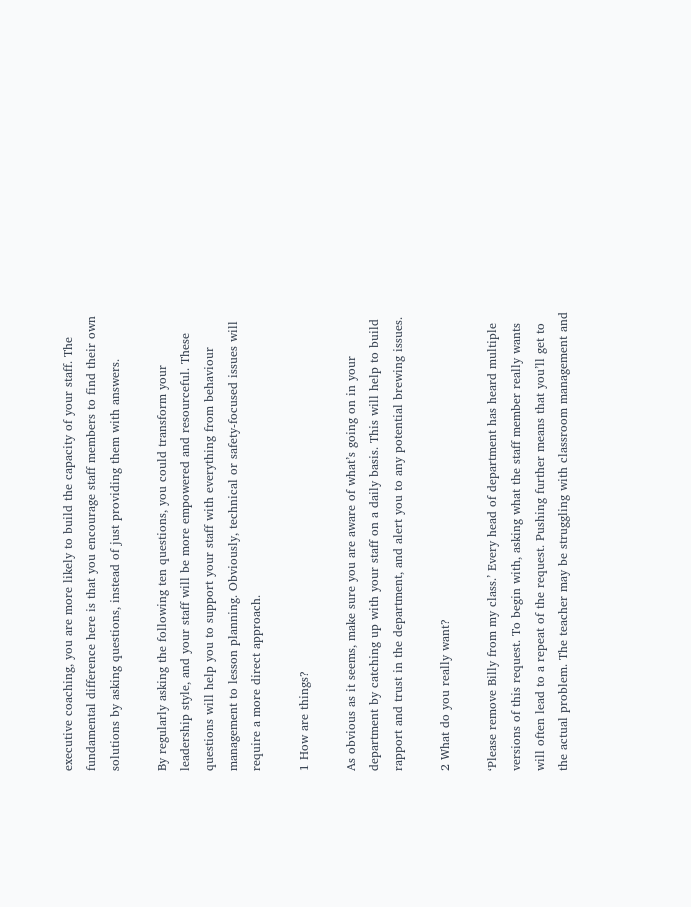executive coaching, you are more likely to build the capacity of your staff. The fundamental difference here is that you encourage staff members to find their own solutions by asking questions, instead of just providing them with answers.

By regularly asking the following ten questions, you could transform your leadership style, and your staff will be more empowered and resourceful. These questions will help you to support your staff with everything from behaviour management to lesson planning. Obviously, technical or safety-focused issues will require a more direct approach.

1 How are things?

As obvious as it seems, make sure you are aware of what’s going on in your department by catching up with your staff on a daily basis. This will help to build rapport and trust in the department, and alert you to any potential brewing issues.

2 What do you really want?

‘Please remove Billy from my class.’ Every head of department has heard multiple versions of this request. To begin with, asking what the staff member really wants will often lead to a repeat of the request. Pushing further means that you’ll get to the actual problem. The teacher may be struggling with classroom management and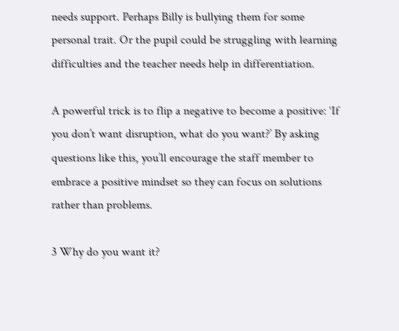needs support. Perhaps Billy is bullying them for some personal trait. Or the pupil could be struggling with learning difficulties and the teacher needs help in differentiation.

A powerful trick is to flip a negative to become a positive: ‘If you don’t want disruption, what do you want?’ By asking questions like this, you’ll encourage the staff member to embrace a positive mindset so they can focus on solutions rather than problems.

3 Why do you want it?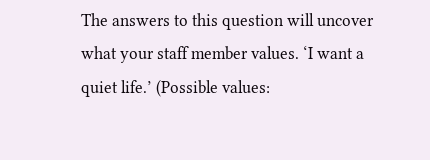The answers to this question will uncover what your staff member values. ‘I want a quiet life.’ (Possible values: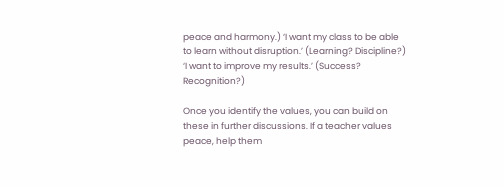peace and harmony.) ‘I want my class to be able to learn without disruption.’ (Learning? Discipline?) ‘I want to improve my results.’ (Success? Recognition?)

Once you identify the values, you can build on these in further discussions. If a teacher values peace, help them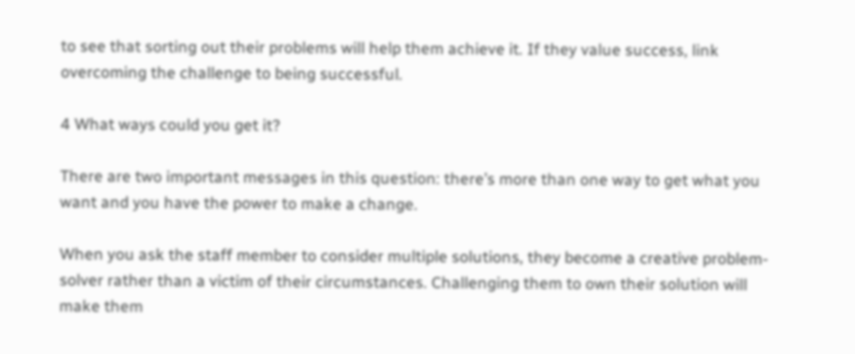to see that sorting out their problems will help them achieve it. If they value success, link overcoming the challenge to being successful.

4 What ways could you get it?

There are two important messages in this question: there’s more than one way to get what you want and you have the power to make a change.

When you ask the staff member to consider multiple solutions, they become a creative problem-solver rather than a victim of their circumstances. Challenging them to own their solution will make them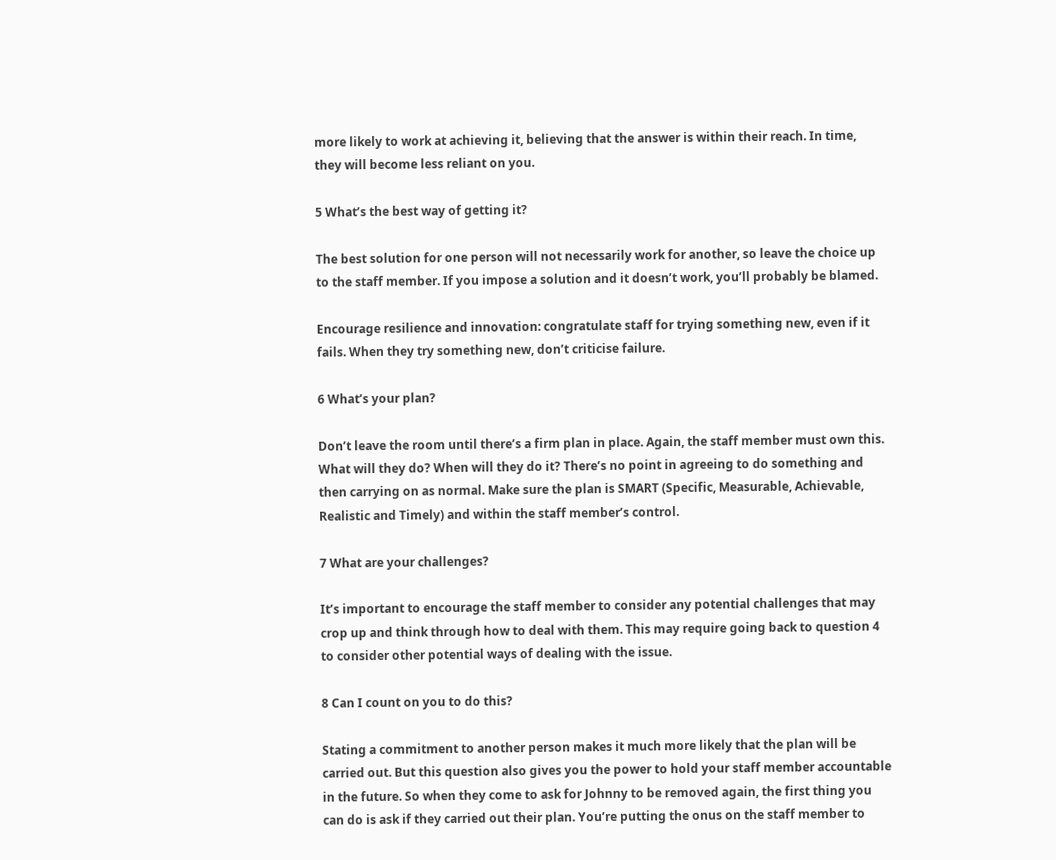more likely to work at achieving it, believing that the answer is within their reach. In time, they will become less reliant on you.

5 What’s the best way of getting it?

The best solution for one person will not necessarily work for another, so leave the choice up to the staff member. If you impose a solution and it doesn’t work, you’ll probably be blamed.

Encourage resilience and innovation: congratulate staff for trying something new, even if it fails. When they try something new, don’t criticise failure.

6 What’s your plan?

Don’t leave the room until there’s a firm plan in place. Again, the staff member must own this. What will they do? When will they do it? There’s no point in agreeing to do something and then carrying on as normal. Make sure the plan is SMART (Specific, Measurable, Achievable, Realistic and Timely) and within the staff member’s control.

7 What are your challenges?

It’s important to encourage the staff member to consider any potential challenges that may crop up and think through how to deal with them. This may require going back to question 4 to consider other potential ways of dealing with the issue.

8 Can I count on you to do this?

Stating a commitment to another person makes it much more likely that the plan will be carried out. But this question also gives you the power to hold your staff member accountable in the future. So when they come to ask for Johnny to be removed again, the first thing you can do is ask if they carried out their plan. You’re putting the onus on the staff member to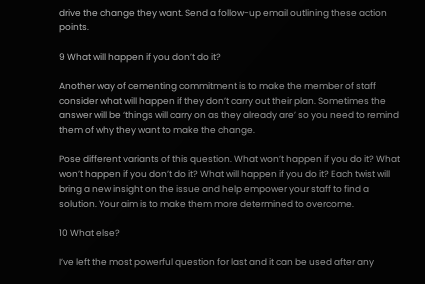drive the change they want. Send a follow-up email outlining these action points.

9 What will happen if you don’t do it?

Another way of cementing commitment is to make the member of staff consider what will happen if they don’t carry out their plan. Sometimes the answer will be ‘things will carry on as they already are’ so you need to remind them of why they want to make the change.

Pose different variants of this question. What won’t happen if you do it? What won’t happen if you don’t do it? What will happen if you do it? Each twist will bring a new insight on the issue and help empower your staff to find a solution. Your aim is to make them more determined to overcome.

10 What else?

I’ve left the most powerful question for last and it can be used after any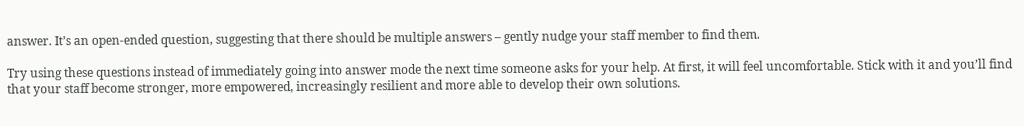answer. It’s an open-ended question, suggesting that there should be multiple answers – gently nudge your staff member to find them.

Try using these questions instead of immediately going into answer mode the next time someone asks for your help. At first, it will feel uncomfortable. Stick with it and you’ll find that your staff become stronger, more empowered, increasingly resilient and more able to develop their own solutions.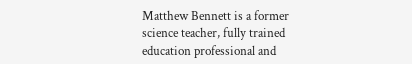Matthew Bennett is a former science teacher, fully trained education professional and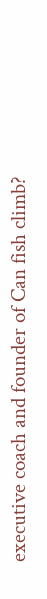executive coach and founder of Can fish climb?